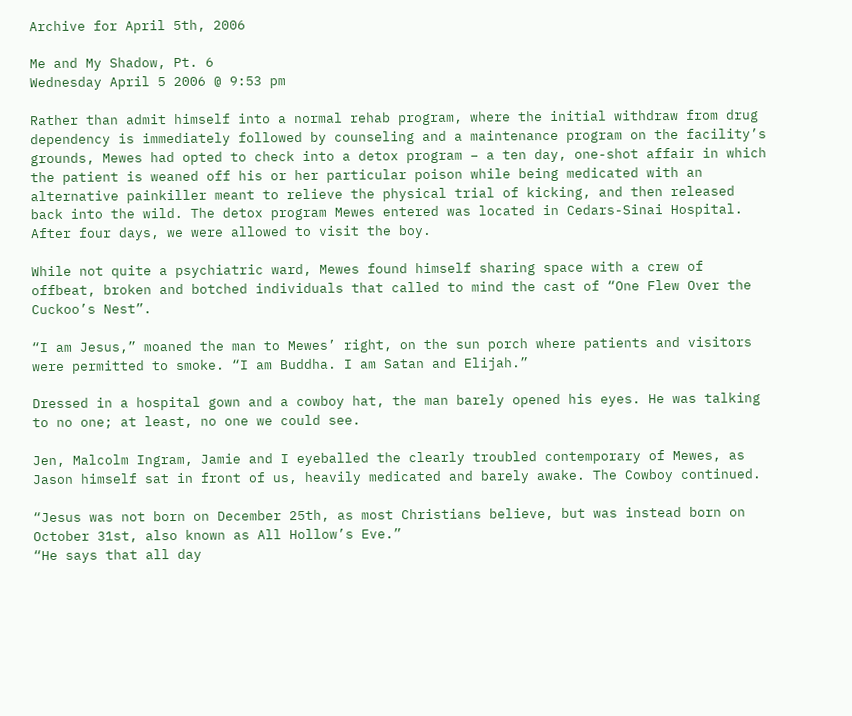Archive for April 5th, 2006

Me and My Shadow, Pt. 6
Wednesday April 5 2006 @ 9:53 pm

Rather than admit himself into a normal rehab program, where the initial withdraw from drug dependency is immediately followed by counseling and a maintenance program on the facility’s grounds, Mewes had opted to check into a detox program – a ten day, one-shot affair in which the patient is weaned off his or her particular poison while being medicated with an alternative painkiller meant to relieve the physical trial of kicking, and then released back into the wild. The detox program Mewes entered was located in Cedars-Sinai Hospital. After four days, we were allowed to visit the boy.

While not quite a psychiatric ward, Mewes found himself sharing space with a crew of offbeat, broken and botched individuals that called to mind the cast of “One Flew Over the Cuckoo’s Nest”.

“I am Jesus,” moaned the man to Mewes’ right, on the sun porch where patients and visitors were permitted to smoke. “I am Buddha. I am Satan and Elijah.”

Dressed in a hospital gown and a cowboy hat, the man barely opened his eyes. He was talking to no one; at least, no one we could see.

Jen, Malcolm Ingram, Jamie and I eyeballed the clearly troubled contemporary of Mewes, as Jason himself sat in front of us, heavily medicated and barely awake. The Cowboy continued.

“Jesus was not born on December 25th, as most Christians believe, but was instead born on October 31st, also known as All Hollow’s Eve.”
“He says that all day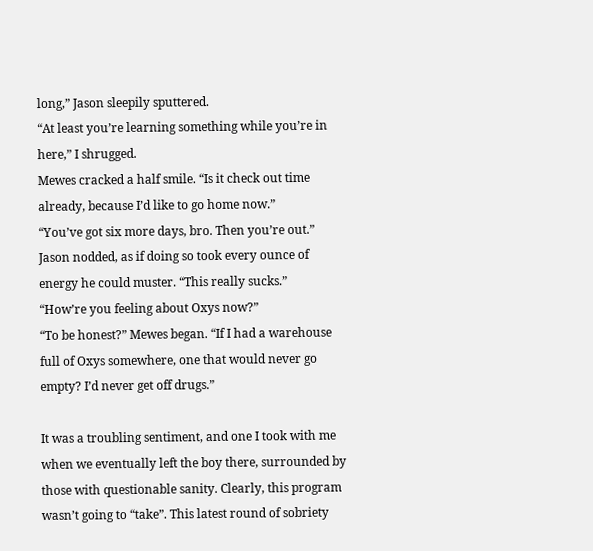long,” Jason sleepily sputtered.
“At least you’re learning something while you’re in here,” I shrugged.
Mewes cracked a half smile. “Is it check out time already, because I’d like to go home now.”
“You’ve got six more days, bro. Then you’re out.”
Jason nodded, as if doing so took every ounce of energy he could muster. “This really sucks.”
“How’re you feeling about Oxys now?”
“To be honest?” Mewes began. “If I had a warehouse full of Oxys somewhere, one that would never go empty? I’d never get off drugs.”

It was a troubling sentiment, and one I took with me when we eventually left the boy there, surrounded by those with questionable sanity. Clearly, this program wasn’t going to “take”. This latest round of sobriety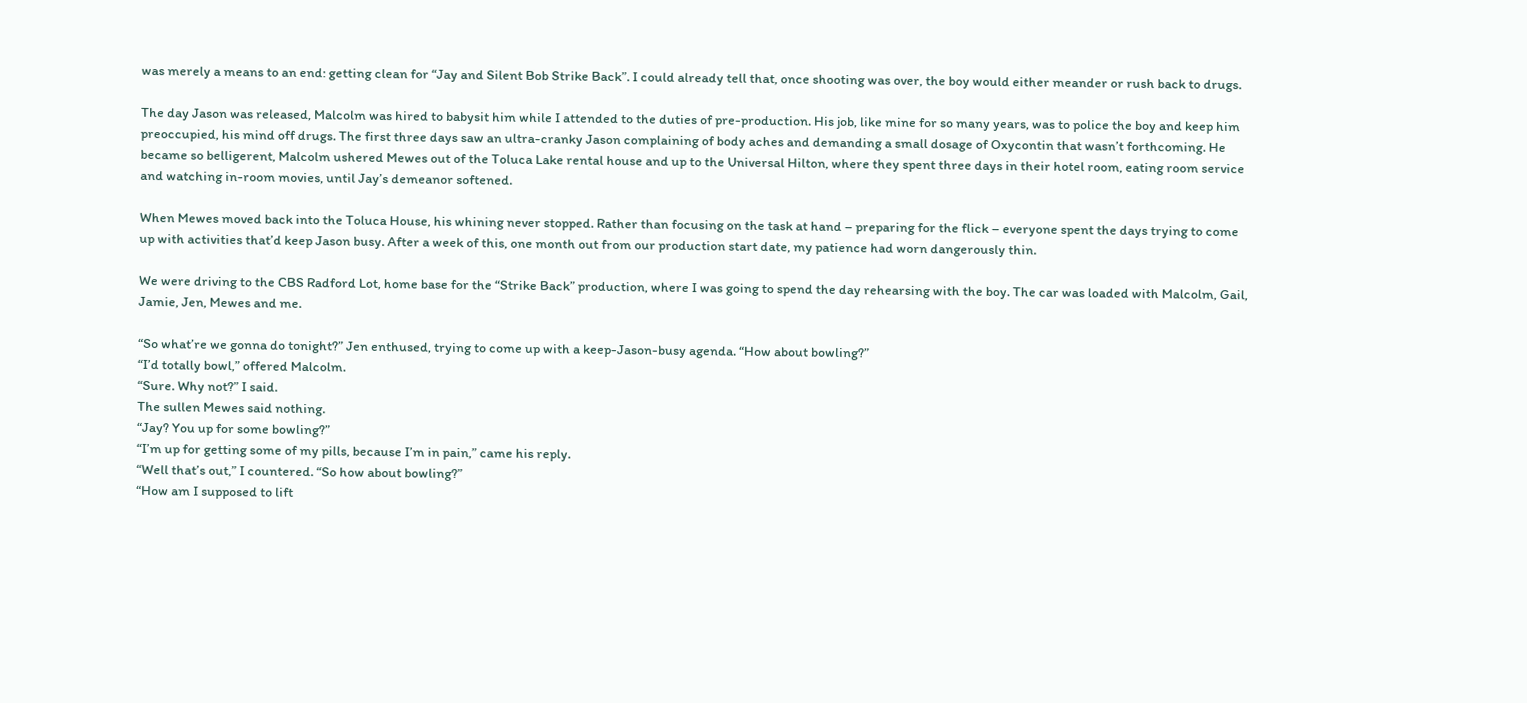was merely a means to an end: getting clean for “Jay and Silent Bob Strike Back”. I could already tell that, once shooting was over, the boy would either meander or rush back to drugs.

The day Jason was released, Malcolm was hired to babysit him while I attended to the duties of pre-production. His job, like mine for so many years, was to police the boy and keep him preoccupied, his mind off drugs. The first three days saw an ultra-cranky Jason complaining of body aches and demanding a small dosage of Oxycontin that wasn’t forthcoming. He became so belligerent, Malcolm ushered Mewes out of the Toluca Lake rental house and up to the Universal Hilton, where they spent three days in their hotel room, eating room service and watching in-room movies, until Jay’s demeanor softened.

When Mewes moved back into the Toluca House, his whining never stopped. Rather than focusing on the task at hand – preparing for the flick – everyone spent the days trying to come up with activities that’d keep Jason busy. After a week of this, one month out from our production start date, my patience had worn dangerously thin.

We were driving to the CBS Radford Lot, home base for the “Strike Back” production, where I was going to spend the day rehearsing with the boy. The car was loaded with Malcolm, Gail, Jamie, Jen, Mewes and me.

“So what’re we gonna do tonight?” Jen enthused, trying to come up with a keep-Jason-busy agenda. “How about bowling?”
“I’d totally bowl,” offered Malcolm.
“Sure. Why not?” I said.
The sullen Mewes said nothing.
“Jay? You up for some bowling?”
“I’m up for getting some of my pills, because I’m in pain,” came his reply.
“Well that’s out,” I countered. “So how about bowling?”
“How am I supposed to lift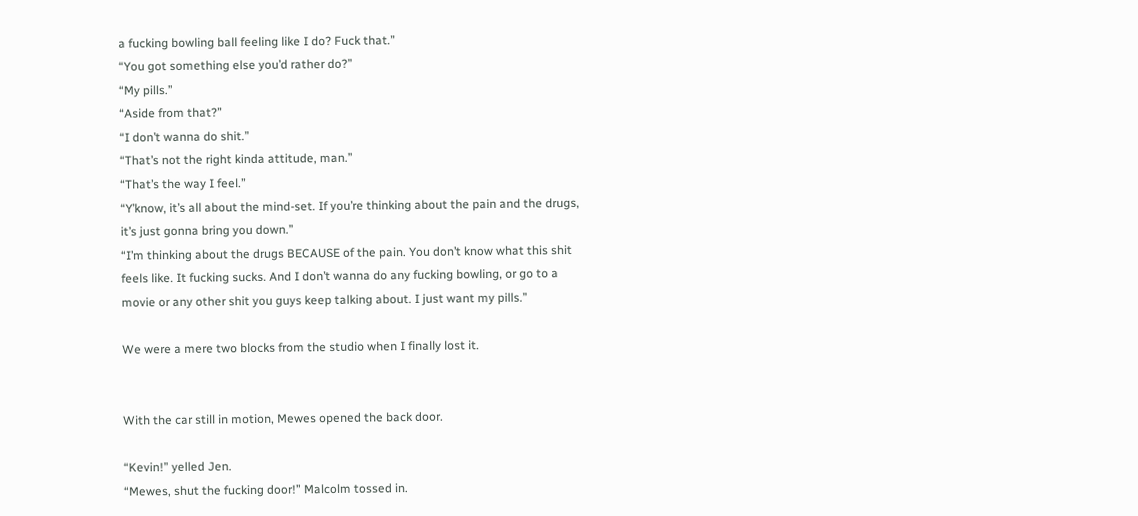a fucking bowling ball feeling like I do? Fuck that.”
“You got something else you’d rather do?”
“My pills.”
“Aside from that?”
“I don’t wanna do shit.”
“That’s not the right kinda attitude, man.”
“That’s the way I feel.”
“Y’know, it’s all about the mind-set. If you’re thinking about the pain and the drugs, it’s just gonna bring you down.”
“I’m thinking about the drugs BECAUSE of the pain. You don’t know what this shit feels like. It fucking sucks. And I don’t wanna do any fucking bowling, or go to a movie or any other shit you guys keep talking about. I just want my pills.”

We were a mere two blocks from the studio when I finally lost it.


With the car still in motion, Mewes opened the back door.

“Kevin!” yelled Jen.
“Mewes, shut the fucking door!” Malcolm tossed in.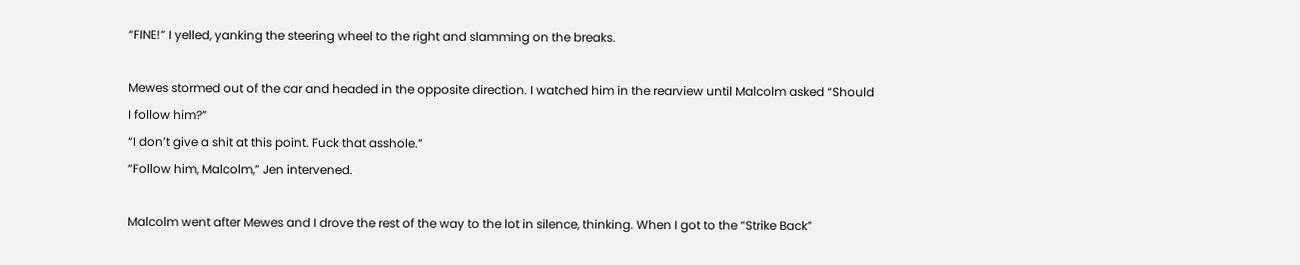“FINE!” I yelled, yanking the steering wheel to the right and slamming on the breaks.

Mewes stormed out of the car and headed in the opposite direction. I watched him in the rearview until Malcolm asked “Should I follow him?”
“I don’t give a shit at this point. Fuck that asshole.”
“Follow him, Malcolm,” Jen intervened.

Malcolm went after Mewes and I drove the rest of the way to the lot in silence, thinking. When I got to the “Strike Back”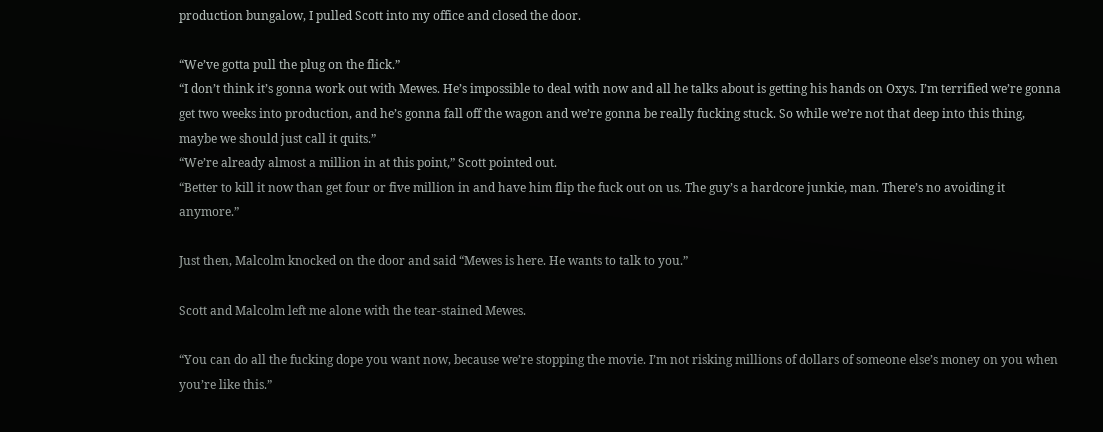production bungalow, I pulled Scott into my office and closed the door.

“We’ve gotta pull the plug on the flick.”
“I don’t think it’s gonna work out with Mewes. He’s impossible to deal with now and all he talks about is getting his hands on Oxys. I’m terrified we’re gonna get two weeks into production, and he’s gonna fall off the wagon and we’re gonna be really fucking stuck. So while we’re not that deep into this thing, maybe we should just call it quits.”
“We’re already almost a million in at this point,” Scott pointed out.
“Better to kill it now than get four or five million in and have him flip the fuck out on us. The guy’s a hardcore junkie, man. There’s no avoiding it anymore.”

Just then, Malcolm knocked on the door and said “Mewes is here. He wants to talk to you.”

Scott and Malcolm left me alone with the tear-stained Mewes.

“You can do all the fucking dope you want now, because we’re stopping the movie. I’m not risking millions of dollars of someone else’s money on you when you’re like this.”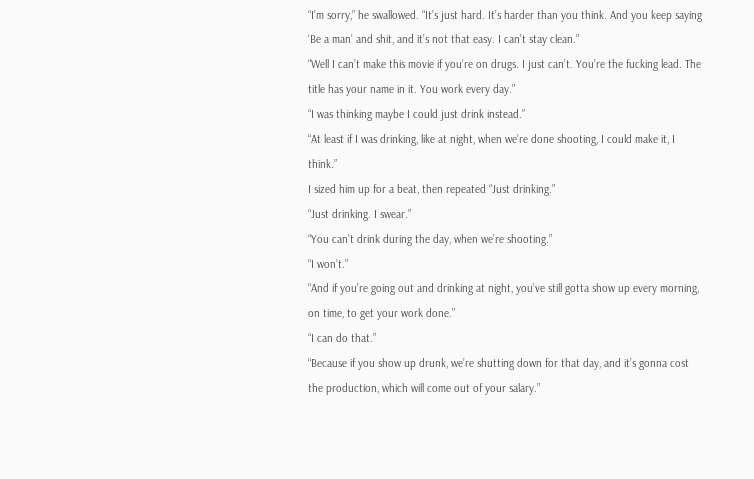“I’m sorry,” he swallowed. “It’s just hard. It’s harder than you think. And you keep saying ‘Be a man’ and shit, and it’s not that easy. I can’t stay clean.”
“Well I can’t make this movie if you’re on drugs. I just can’t. You’re the fucking lead. The title has your name in it. You work every day.”
“I was thinking maybe I could just drink instead.”
“At least if I was drinking, like at night, when we’re done shooting, I could make it, I think.”
I sized him up for a beat, then repeated “Just drinking.”
“Just drinking. I swear.”
“You can’t drink during the day, when we’re shooting.”
“I won’t.”
“And if you’re going out and drinking at night, you’ve still gotta show up every morning, on time, to get your work done.”
“I can do that.”
“Because if you show up drunk, we’re shutting down for that day, and it’s gonna cost the production, which will come out of your salary.”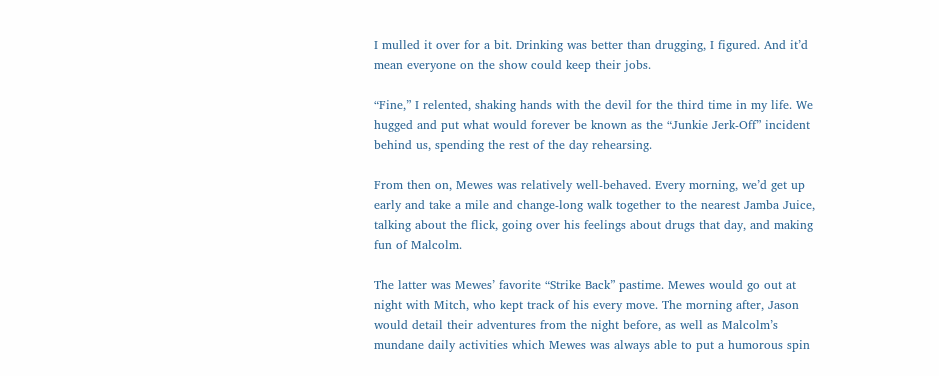I mulled it over for a bit. Drinking was better than drugging, I figured. And it’d mean everyone on the show could keep their jobs.

“Fine,” I relented, shaking hands with the devil for the third time in my life. We hugged and put what would forever be known as the “Junkie Jerk-Off” incident behind us, spending the rest of the day rehearsing.

From then on, Mewes was relatively well-behaved. Every morning, we’d get up early and take a mile and change-long walk together to the nearest Jamba Juice, talking about the flick, going over his feelings about drugs that day, and making fun of Malcolm.

The latter was Mewes’ favorite “Strike Back” pastime. Mewes would go out at night with Mitch, who kept track of his every move. The morning after, Jason would detail their adventures from the night before, as well as Malcolm’s mundane daily activities which Mewes was always able to put a humorous spin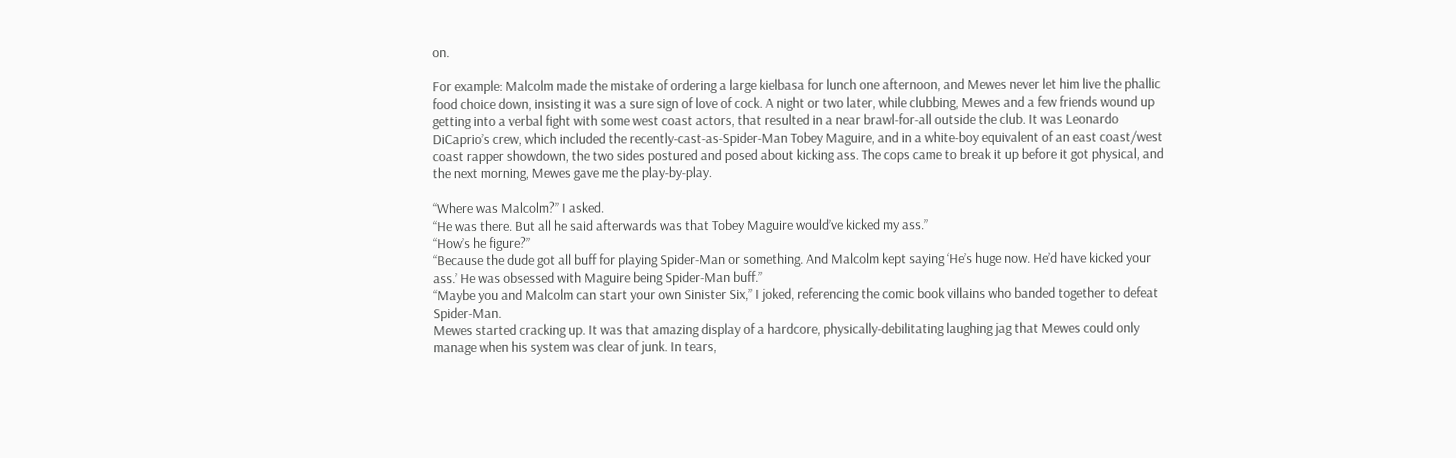on.

For example: Malcolm made the mistake of ordering a large kielbasa for lunch one afternoon, and Mewes never let him live the phallic food choice down, insisting it was a sure sign of love of cock. A night or two later, while clubbing, Mewes and a few friends wound up getting into a verbal fight with some west coast actors, that resulted in a near brawl-for-all outside the club. It was Leonardo DiCaprio’s crew, which included the recently-cast-as-Spider-Man Tobey Maguire, and in a white-boy equivalent of an east coast/west coast rapper showdown, the two sides postured and posed about kicking ass. The cops came to break it up before it got physical, and the next morning, Mewes gave me the play-by-play.

“Where was Malcolm?” I asked.
“He was there. But all he said afterwards was that Tobey Maguire would’ve kicked my ass.”
“How’s he figure?”
“Because the dude got all buff for playing Spider-Man or something. And Malcolm kept saying ‘He’s huge now. He’d have kicked your ass.’ He was obsessed with Maguire being Spider-Man buff.”
“Maybe you and Malcolm can start your own Sinister Six,” I joked, referencing the comic book villains who banded together to defeat Spider-Man.
Mewes started cracking up. It was that amazing display of a hardcore, physically-debilitating laughing jag that Mewes could only manage when his system was clear of junk. In tears,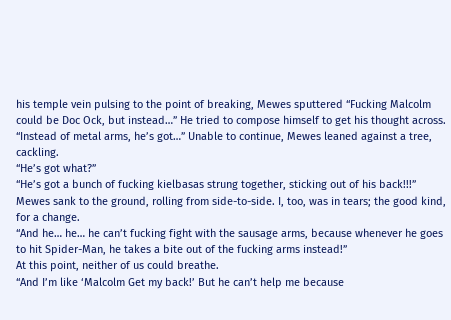his temple vein pulsing to the point of breaking, Mewes sputtered “Fucking Malcolm could be Doc Ock, but instead…” He tried to compose himself to get his thought across. “Instead of metal arms, he’s got…” Unable to continue, Mewes leaned against a tree, cackling.
“He’s got what?”
“He’s got a bunch of fucking kielbasas strung together, sticking out of his back!!!”
Mewes sank to the ground, rolling from side-to-side. I, too, was in tears; the good kind, for a change.
“And he… he… he can’t fucking fight with the sausage arms, because whenever he goes to hit Spider-Man, he takes a bite out of the fucking arms instead!”
At this point, neither of us could breathe.
“And I’m like ‘Malcolm Get my back!’ But he can’t help me because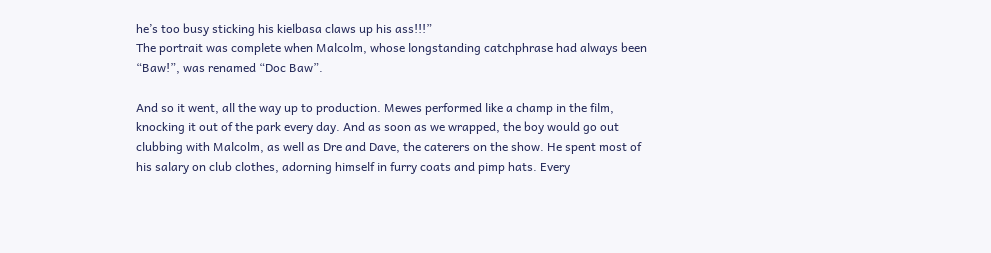he’s too busy sticking his kielbasa claws up his ass!!!”
The portrait was complete when Malcolm, whose longstanding catchphrase had always been “Baw!”, was renamed “Doc Baw”.

And so it went, all the way up to production. Mewes performed like a champ in the film, knocking it out of the park every day. And as soon as we wrapped, the boy would go out clubbing with Malcolm, as well as Dre and Dave, the caterers on the show. He spent most of his salary on club clothes, adorning himself in furry coats and pimp hats. Every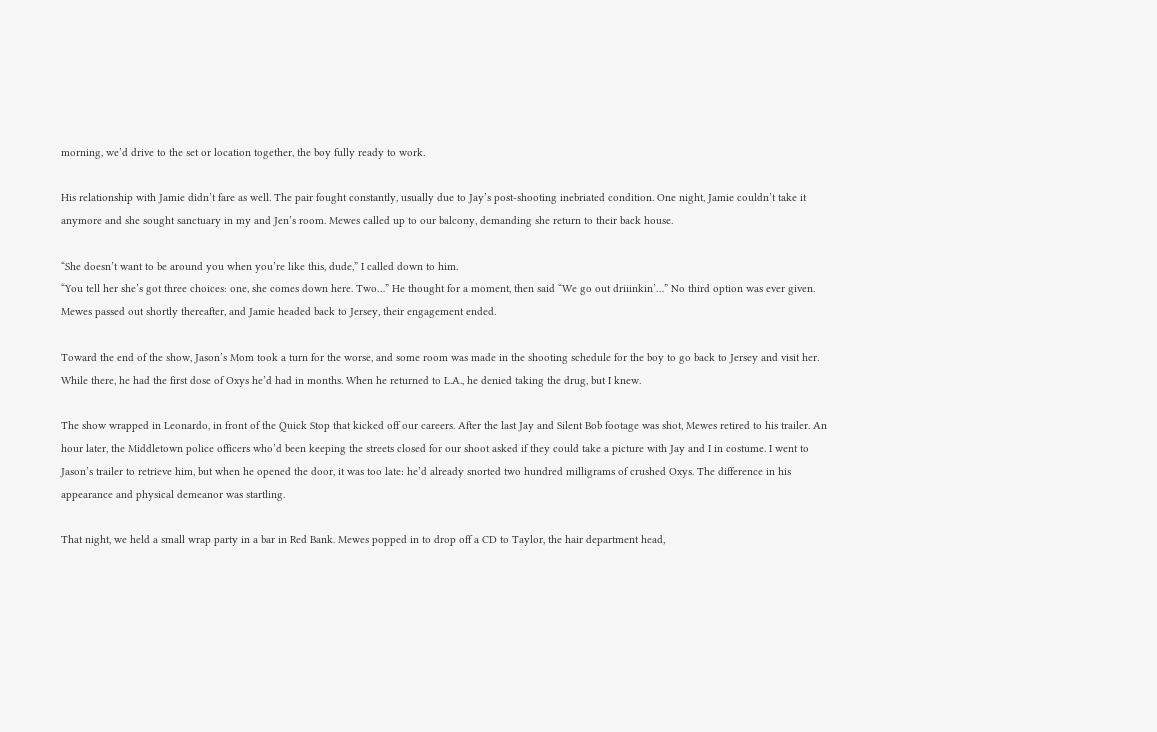morning, we’d drive to the set or location together, the boy fully ready to work.

His relationship with Jamie didn’t fare as well. The pair fought constantly, usually due to Jay’s post-shooting inebriated condition. One night, Jamie couldn’t take it anymore and she sought sanctuary in my and Jen’s room. Mewes called up to our balcony, demanding she return to their back house.

“She doesn’t want to be around you when you’re like this, dude,” I called down to him.
“You tell her she’s got three choices: one, she comes down here. Two…” He thought for a moment, then said “We go out driiinkin’…” No third option was ever given. Mewes passed out shortly thereafter, and Jamie headed back to Jersey, their engagement ended.

Toward the end of the show, Jason’s Mom took a turn for the worse, and some room was made in the shooting schedule for the boy to go back to Jersey and visit her. While there, he had the first dose of Oxys he’d had in months. When he returned to L.A., he denied taking the drug, but I knew.

The show wrapped in Leonardo, in front of the Quick Stop that kicked off our careers. After the last Jay and Silent Bob footage was shot, Mewes retired to his trailer. An hour later, the Middletown police officers who’d been keeping the streets closed for our shoot asked if they could take a picture with Jay and I in costume. I went to Jason’s trailer to retrieve him, but when he opened the door, it was too late: he’d already snorted two hundred milligrams of crushed Oxys. The difference in his appearance and physical demeanor was startling.

That night, we held a small wrap party in a bar in Red Bank. Mewes popped in to drop off a CD to Taylor, the hair department head,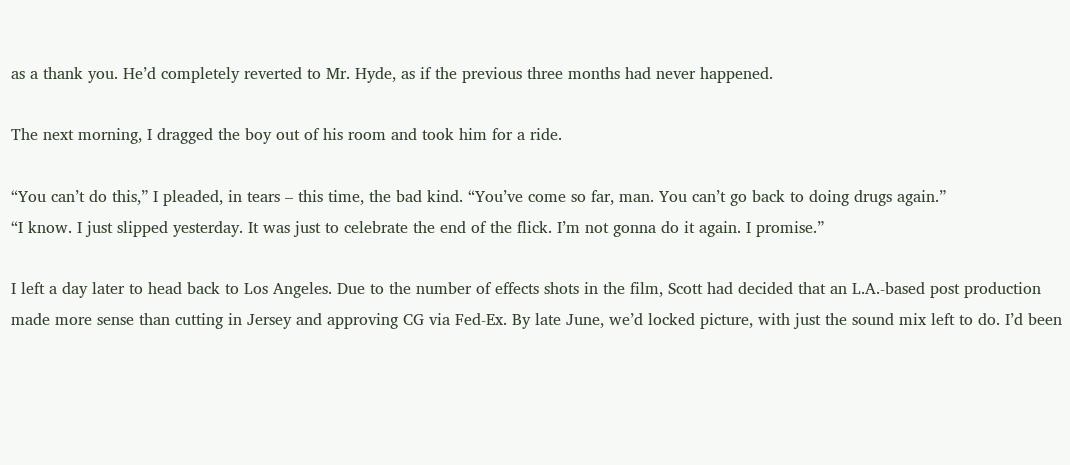as a thank you. He’d completely reverted to Mr. Hyde, as if the previous three months had never happened.

The next morning, I dragged the boy out of his room and took him for a ride.

“You can’t do this,” I pleaded, in tears – this time, the bad kind. “You’ve come so far, man. You can’t go back to doing drugs again.”
“I know. I just slipped yesterday. It was just to celebrate the end of the flick. I’m not gonna do it again. I promise.”

I left a day later to head back to Los Angeles. Due to the number of effects shots in the film, Scott had decided that an L.A.-based post production made more sense than cutting in Jersey and approving CG via Fed-Ex. By late June, we’d locked picture, with just the sound mix left to do. I’d been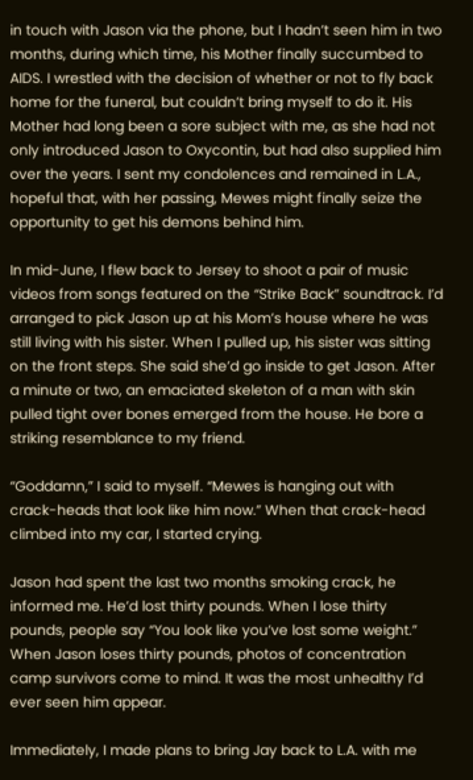in touch with Jason via the phone, but I hadn’t seen him in two months, during which time, his Mother finally succumbed to AIDS. I wrestled with the decision of whether or not to fly back home for the funeral, but couldn’t bring myself to do it. His Mother had long been a sore subject with me, as she had not only introduced Jason to Oxycontin, but had also supplied him over the years. I sent my condolences and remained in L.A., hopeful that, with her passing, Mewes might finally seize the opportunity to get his demons behind him.

In mid-June, I flew back to Jersey to shoot a pair of music videos from songs featured on the “Strike Back” soundtrack. I’d arranged to pick Jason up at his Mom’s house where he was still living with his sister. When I pulled up, his sister was sitting on the front steps. She said she’d go inside to get Jason. After a minute or two, an emaciated skeleton of a man with skin pulled tight over bones emerged from the house. He bore a striking resemblance to my friend.

“Goddamn,” I said to myself. “Mewes is hanging out with crack-heads that look like him now.” When that crack-head climbed into my car, I started crying.

Jason had spent the last two months smoking crack, he informed me. He’d lost thirty pounds. When I lose thirty pounds, people say “You look like you’ve lost some weight.” When Jason loses thirty pounds, photos of concentration camp survivors come to mind. It was the most unhealthy I’d ever seen him appear.

Immediately, I made plans to bring Jay back to L.A. with me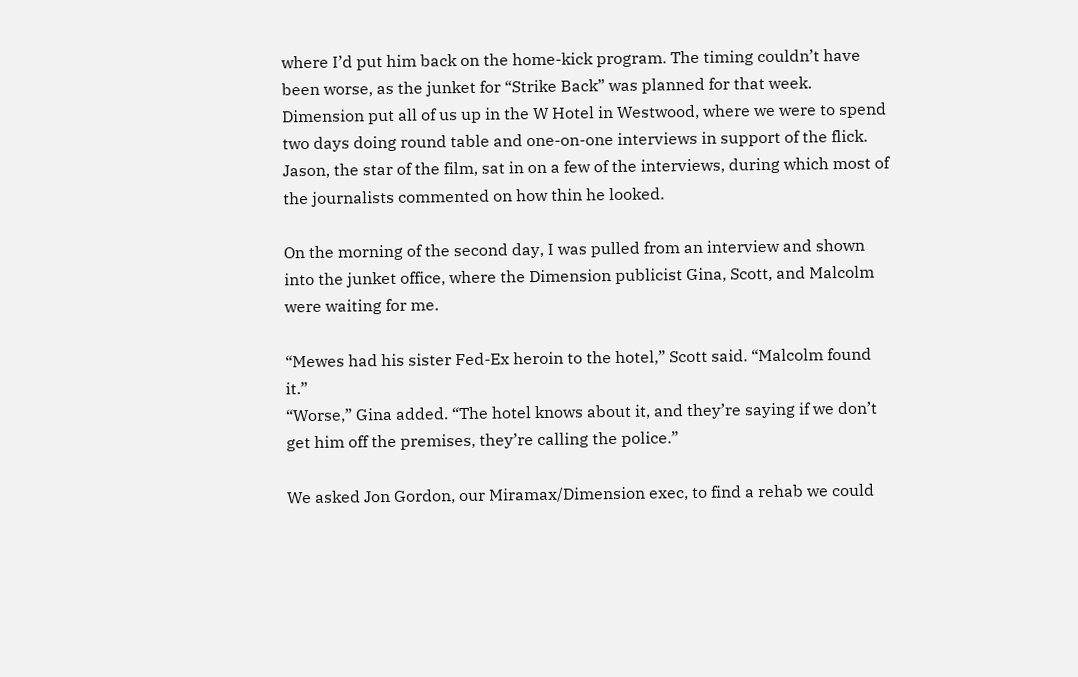where I’d put him back on the home-kick program. The timing couldn’t have been worse, as the junket for “Strike Back” was planned for that week. Dimension put all of us up in the W Hotel in Westwood, where we were to spend two days doing round table and one-on-one interviews in support of the flick. Jason, the star of the film, sat in on a few of the interviews, during which most of the journalists commented on how thin he looked.

On the morning of the second day, I was pulled from an interview and shown into the junket office, where the Dimension publicist Gina, Scott, and Malcolm were waiting for me.

“Mewes had his sister Fed-Ex heroin to the hotel,” Scott said. “Malcolm found it.”
“Worse,” Gina added. “The hotel knows about it, and they’re saying if we don’t get him off the premises, they’re calling the police.”

We asked Jon Gordon, our Miramax/Dimension exec, to find a rehab we could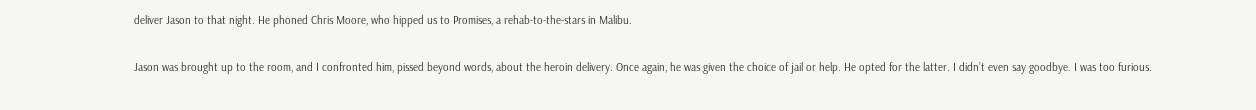deliver Jason to that night. He phoned Chris Moore, who hipped us to Promises, a rehab-to-the-stars in Malibu.

Jason was brought up to the room, and I confronted him, pissed beyond words, about the heroin delivery. Once again, he was given the choice of jail or help. He opted for the latter. I didn’t even say goodbye. I was too furious.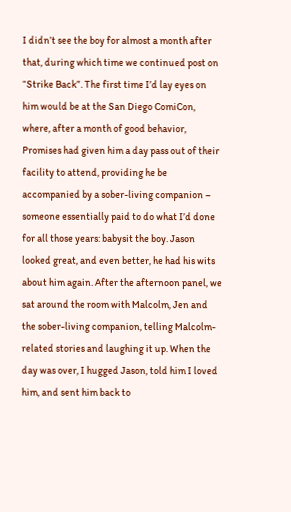I didn’t see the boy for almost a month after that, during which time we continued post on “Strike Back”. The first time I’d lay eyes on him would be at the San Diego ComiCon, where, after a month of good behavior, Promises had given him a day pass out of their facility to attend, providing he be accompanied by a sober-living companion – someone essentially paid to do what I’d done for all those years: babysit the boy. Jason looked great, and even better, he had his wits about him again. After the afternoon panel, we sat around the room with Malcolm, Jen and the sober-living companion, telling Malcolm-related stories and laughing it up. When the day was over, I hugged Jason, told him I loved him, and sent him back to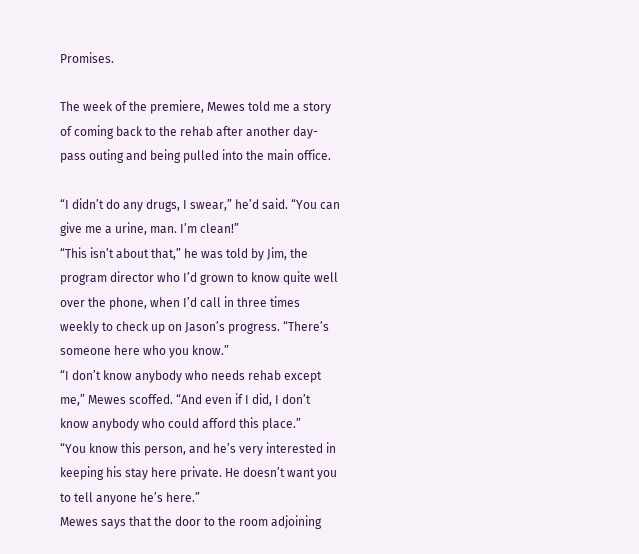Promises.

The week of the premiere, Mewes told me a story of coming back to the rehab after another day-pass outing and being pulled into the main office.

“I didn’t do any drugs, I swear,” he’d said. “You can give me a urine, man. I’m clean!”
“This isn’t about that,” he was told by Jim, the program director who I’d grown to know quite well over the phone, when I’d call in three times weekly to check up on Jason’s progress. “There’s someone here who you know.”
“I don’t know anybody who needs rehab except me,” Mewes scoffed. “And even if I did, I don’t know anybody who could afford this place.”
“You know this person, and he’s very interested in keeping his stay here private. He doesn’t want you to tell anyone he’s here.”
Mewes says that the door to the room adjoining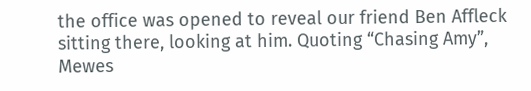the office was opened to reveal our friend Ben Affleck sitting there, looking at him. Quoting “Chasing Amy”, Mewes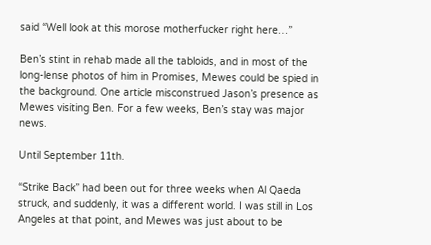said “Well look at this morose motherfucker right here…”

Ben’s stint in rehab made all the tabloids, and in most of the long-lense photos of him in Promises, Mewes could be spied in the background. One article misconstrued Jason’s presence as Mewes visiting Ben. For a few weeks, Ben’s stay was major news.

Until September 11th.

“Strike Back” had been out for three weeks when Al Qaeda struck, and suddenly, it was a different world. I was still in Los Angeles at that point, and Mewes was just about to be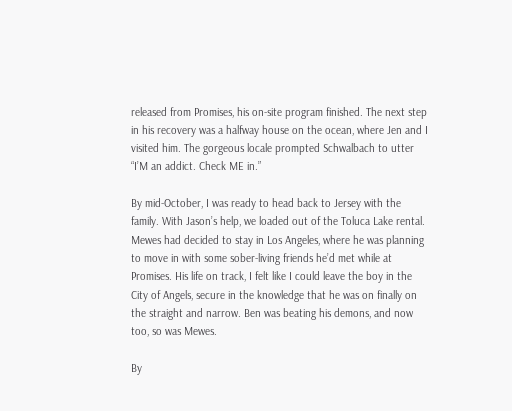released from Promises, his on-site program finished. The next step in his recovery was a halfway house on the ocean, where Jen and I visited him. The gorgeous locale prompted Schwalbach to utter “I’M an addict. Check ME in.”

By mid-October, I was ready to head back to Jersey with the family. With Jason’s help, we loaded out of the Toluca Lake rental. Mewes had decided to stay in Los Angeles, where he was planning to move in with some sober-living friends he’d met while at Promises. His life on track, I felt like I could leave the boy in the City of Angels, secure in the knowledge that he was on finally on the straight and narrow. Ben was beating his demons, and now too, so was Mewes.

By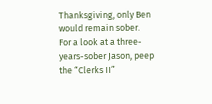Thanksgiving, only Ben would remain sober.
For a look at a three-years-sober Jason, peep the “Clerks II”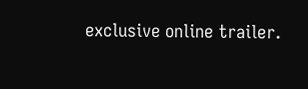exclusive online trailer.